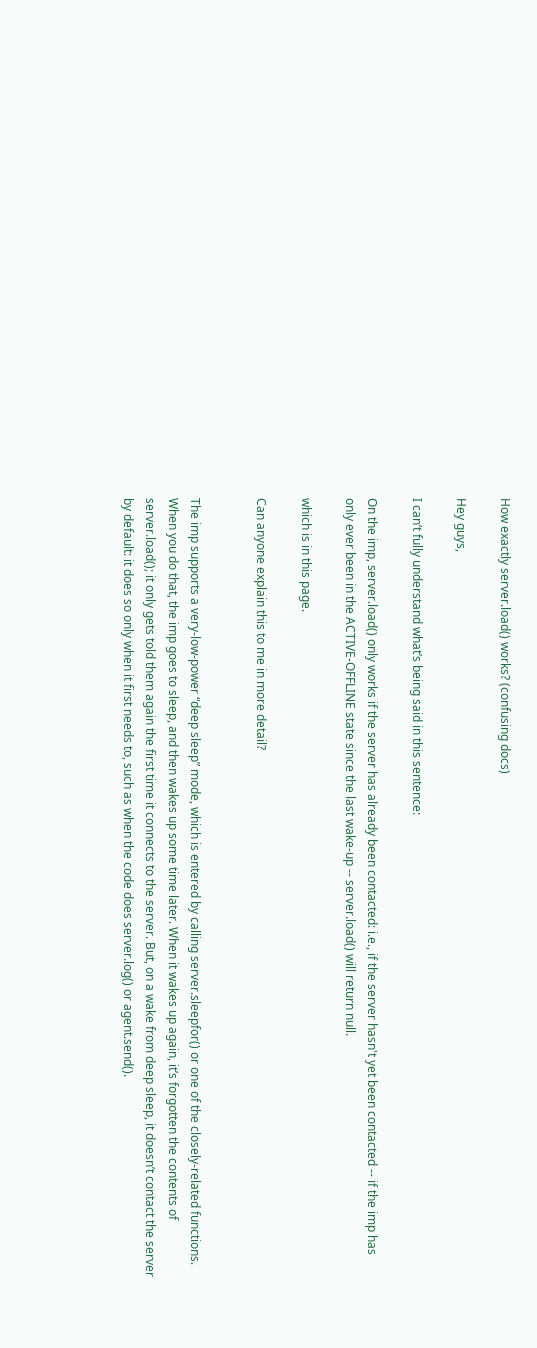How exactly server.load() works? (confusing docs)

Hey guys,

I can’t fully understand what’s being said in this sentence:

On the imp, server.load() only works if the server has already been contacted: i.e., if the server hasn't yet been contacted -- if the imp has only ever been in the ACTIVE-OFFLINE state since the last wake-up -- server.load() will return null.

which is in this page.

Can anyone explain this to me in more detail?


The imp supports a very-low-power “deep sleep” mode, which is entered by calling server.sleepfor() or one of the closely-related functions. When you do that, the imp goes to sleep, and then wakes up some time later. When it wakes up again, it’s forgotten the contents of server.load(); it only gets told them again the first time it connects to the server. But, on a wake from deep sleep, it doesn’t contact the server by default: it does so only when it first needs to, such as when the code does server.log() or agent.send().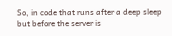So, in code that runs after a deep sleep but before the server is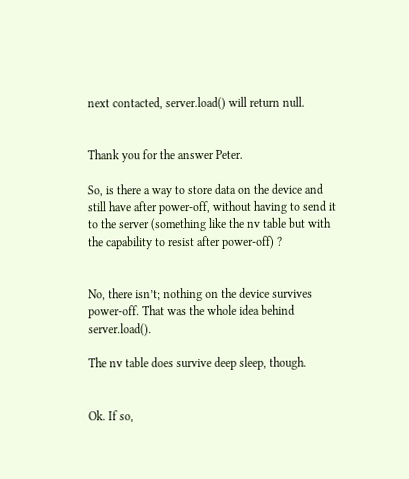next contacted, server.load() will return null.


Thank you for the answer Peter.

So, is there a way to store data on the device and still have after power-off, without having to send it to the server (something like the nv table but with the capability to resist after power-off) ?


No, there isn’t; nothing on the device survives power-off. That was the whole idea behind server.load().

The nv table does survive deep sleep, though.


Ok. If so,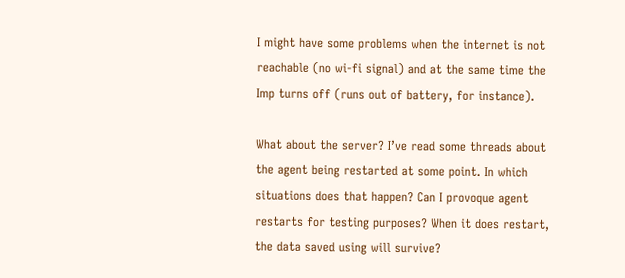I might have some problems when the internet is not reachable (no wi-fi signal) and at the same time the Imp turns off (runs out of battery, for instance).

What about the server? I’ve read some threads about the agent being restarted at some point. In which situations does that happen? Can I provoque agent restarts for testing purposes? When it does restart, the data saved using will survive?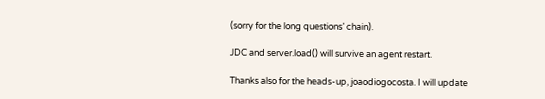(sorry for the long questions’ chain).

JDC and server.load() will survive an agent restart.

Thanks also for the heads-up, joaodiogocosta. I will update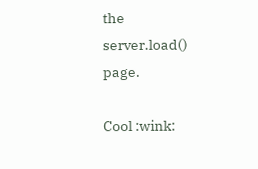the server.load() page.

Cool :wink: